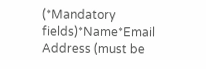(*Mandatory fields)*Name*Email Address (must be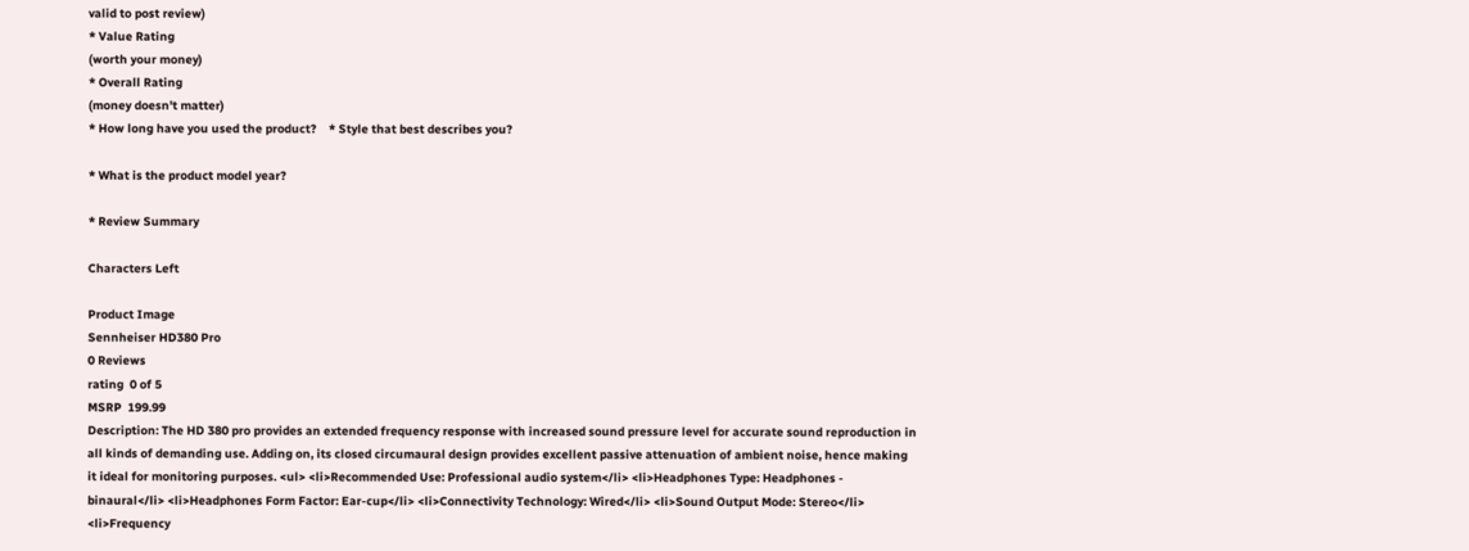valid to post review)
* Value Rating
(worth your money)
* Overall Rating
(money doesn't matter)
* How long have you used the product?    * Style that best describes you?

* What is the product model year?

* Review Summary

Characters Left

Product Image
Sennheiser HD380 Pro
0 Reviews
rating  0 of 5
MSRP  199.99
Description: The HD 380 pro provides an extended frequency response with increased sound pressure level for accurate sound reproduction in all kinds of demanding use. Adding on, its closed circumaural design provides excellent passive attenuation of ambient noise, hence making it ideal for monitoring purposes. <ul> <li>Recommended Use: Professional audio system</li> <li>Headphones Type: Headphones - binaural</li> <li>Headphones Form Factor: Ear-cup</li> <li>Connectivity Technology: Wired</li> <li>Sound Output Mode: Stereo</li> <li>Frequency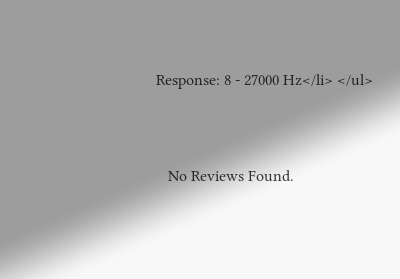Response: 8 - 27000 Hz</li> </ul>


   No Reviews Found.